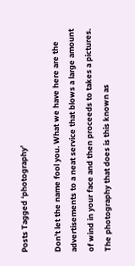Posts Tagged ‘photography’

Don’t let the name fool you. What we have here are the advertisements to a neat service that blows a large amount of wind in your face and then proceeds to takes a pictures. The photography that does is this known as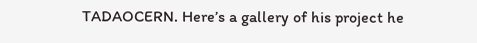TADAOCERN. Here’s a gallery of his project he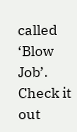called ‘Blow Job’. Check it out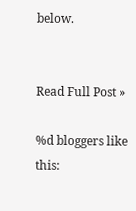below.


Read Full Post »

%d bloggers like this: